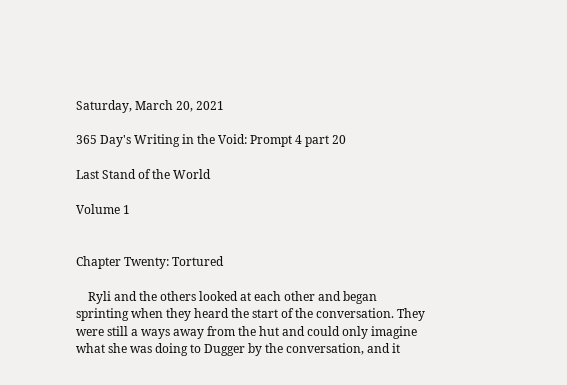Saturday, March 20, 2021

365 Day's Writing in the Void: Prompt 4 part 20

Last Stand of the World

Volume 1


Chapter Twenty: Tortured

    Ryli and the others looked at each other and began sprinting when they heard the start of the conversation. They were still a ways away from the hut and could only imagine what she was doing to Dugger by the conversation, and it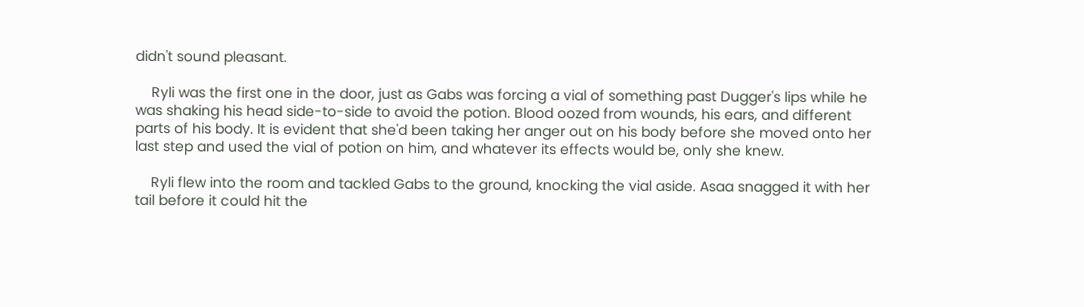didn't sound pleasant.

    Ryli was the first one in the door, just as Gabs was forcing a vial of something past Dugger's lips while he was shaking his head side-to-side to avoid the potion. Blood oozed from wounds, his ears, and different parts of his body. It is evident that she'd been taking her anger out on his body before she moved onto her last step and used the vial of potion on him, and whatever its effects would be, only she knew.

    Ryli flew into the room and tackled Gabs to the ground, knocking the vial aside. Asaa snagged it with her tail before it could hit the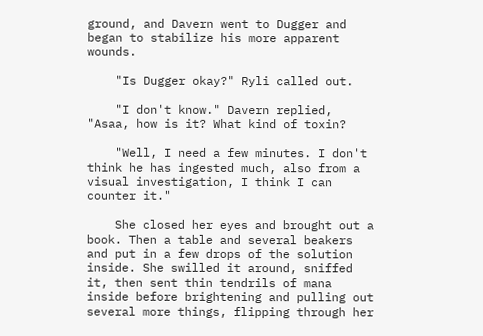ground, and Davern went to Dugger and began to stabilize his more apparent wounds.

    "Is Dugger okay?" Ryli called out.

    "I don't know." Davern replied, "Asaa, how is it? What kind of toxin?

    "Well, I need a few minutes. I don't think he has ingested much, also from a visual investigation, I think I can counter it."

    She closed her eyes and brought out a book. Then a table and several beakers and put in a few drops of the solution inside. She swilled it around, sniffed it, then sent thin tendrils of mana inside before brightening and pulling out several more things, flipping through her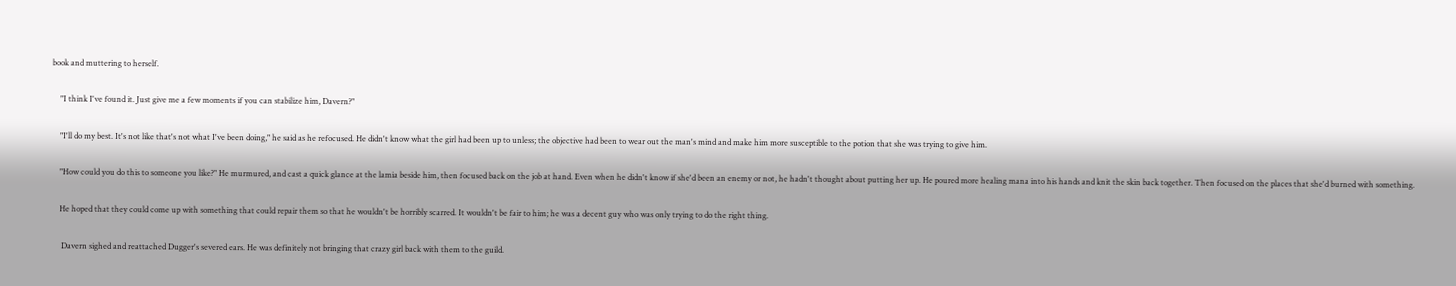book and muttering to herself.

    "I think I've found it. Just give me a few moments if you can stabilize him, Davern?"

    "I'll do my best. It's not like that's not what I've been doing," he said as he refocused. He didn't know what the girl had been up to unless; the objective had been to wear out the man's mind and make him more susceptible to the potion that she was trying to give him.

    "How could you do this to someone you like?" He murmured, and cast a quick glance at the lamia beside him, then focused back on the job at hand. Even when he didn't know if she'd been an enemy or not, he hadn't thought about putting her up. He poured more healing mana into his hands and knit the skin back together. Then focused on the places that she'd burned with something.

    He hoped that they could come up with something that could repair them so that he wouldn't be horribly scarred. It wouldn't be fair to him; he was a decent guy who was only trying to do the right thing.

     Davern sighed and reattached Dugger's severed ears. He was definitely not bringing that crazy girl back with them to the guild.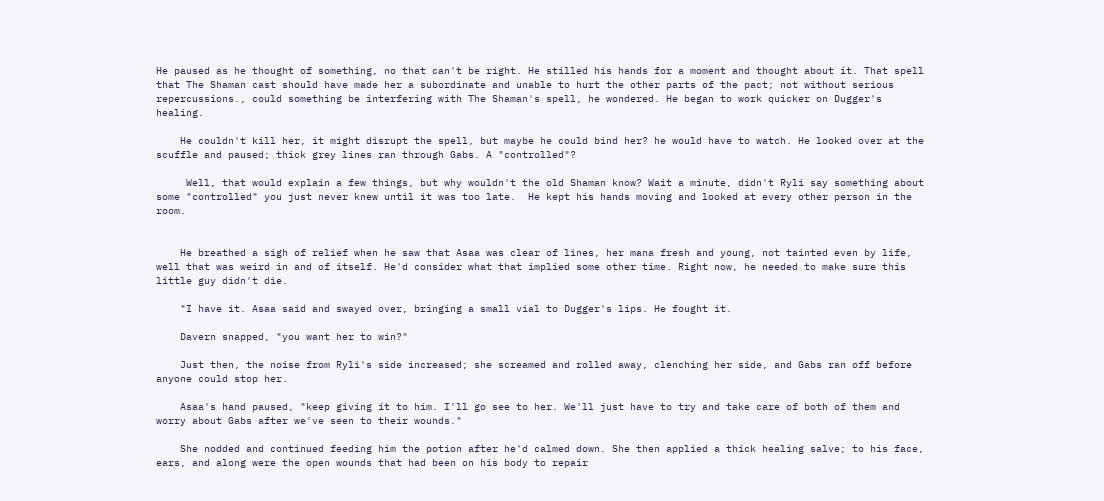He paused as he thought of something, no that can't be right. He stilled his hands for a moment and thought about it. That spell that The Shaman cast should have made her a subordinate and unable to hurt the other parts of the pact; not without serious repercussions., could something be interfering with The Shaman's spell, he wondered. He began to work quicker on Dugger's healing.

    He couldn't kill her, it might disrupt the spell, but maybe he could bind her? he would have to watch. He looked over at the scuffle and paused; thick grey lines ran through Gabs. A "controlled"?

     Well, that would explain a few things, but why wouldn't the old Shaman know? Wait a minute, didn't Ryli say something about some "controlled" you just never knew until it was too late.  He kept his hands moving and looked at every other person in the room.


    He breathed a sigh of relief when he saw that Asaa was clear of lines, her mana fresh and young, not tainted even by life, well that was weird in and of itself. He'd consider what that implied some other time. Right now, he needed to make sure this little guy didn't die.

    "I have it. Asaa said and swayed over, bringing a small vial to Dugger's lips. He fought it.

    Davern snapped, "you want her to win?"

    Just then, the noise from Ryli's side increased; she screamed and rolled away, clenching her side, and Gabs ran off before anyone could stop her.

    Asaa's hand paused, "keep giving it to him. I'll go see to her. We'll just have to try and take care of both of them and worry about Gabs after we've seen to their wounds."

    She nodded and continued feeding him the potion after he'd calmed down. She then applied a thick healing salve; to his face, ears, and along were the open wounds that had been on his body to repair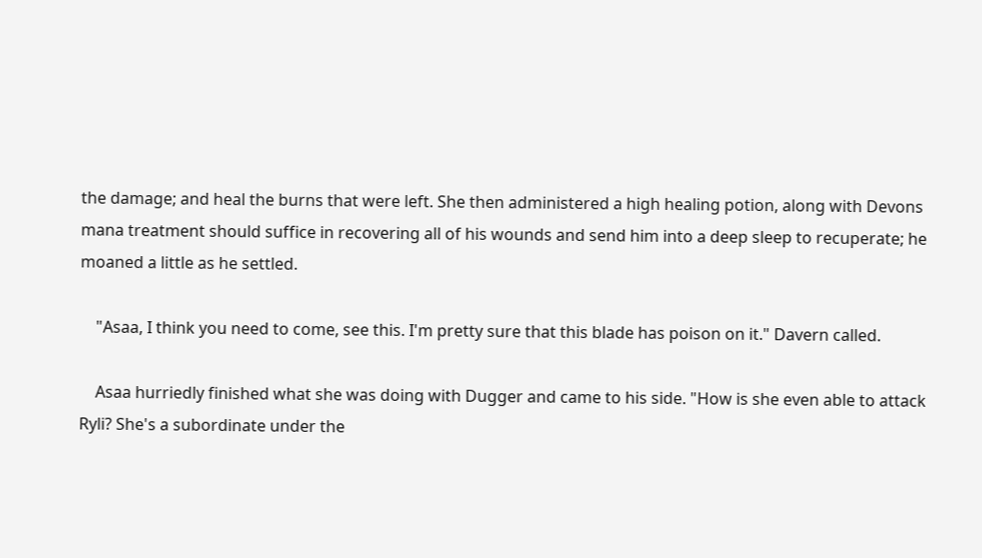the damage; and heal the burns that were left. She then administered a high healing potion, along with Devons mana treatment should suffice in recovering all of his wounds and send him into a deep sleep to recuperate; he moaned a little as he settled.

    "Asaa, I think you need to come, see this. I'm pretty sure that this blade has poison on it." Davern called.

    Asaa hurriedly finished what she was doing with Dugger and came to his side. "How is she even able to attack Ryli? She's a subordinate under the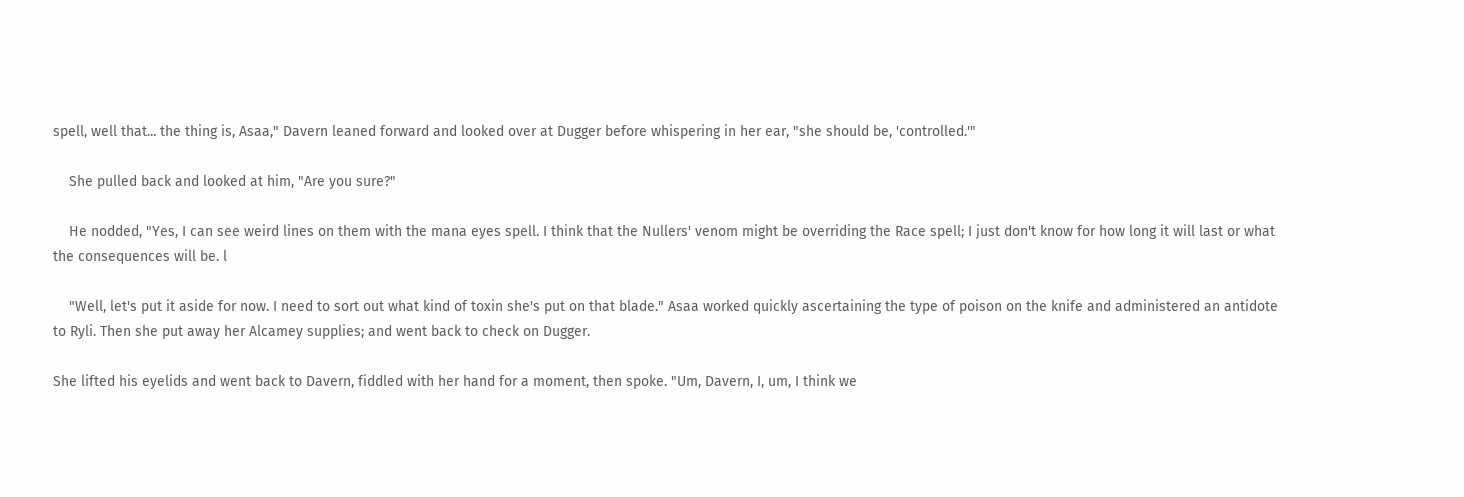spell, well that... the thing is, Asaa," Davern leaned forward and looked over at Dugger before whispering in her ear, "she should be, 'controlled.'"

    She pulled back and looked at him, "Are you sure?"

    He nodded, "Yes, I can see weird lines on them with the mana eyes spell. I think that the Nullers' venom might be overriding the Race spell; I just don't know for how long it will last or what the consequences will be. l

    "Well, let's put it aside for now. I need to sort out what kind of toxin she's put on that blade." Asaa worked quickly ascertaining the type of poison on the knife and administered an antidote to Ryli. Then she put away her Alcamey supplies; and went back to check on Dugger.

She lifted his eyelids and went back to Davern, fiddled with her hand for a moment, then spoke. "Um, Davern, I, um, I think we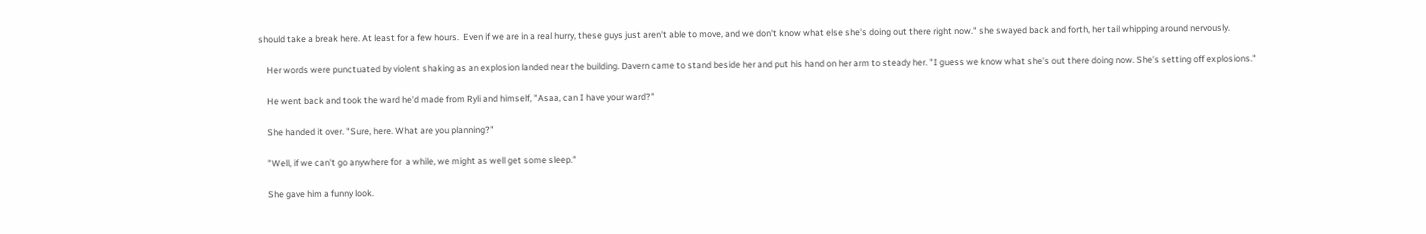should take a break here. At least for a few hours.  Even if we are in a real hurry, these guys just aren't able to move, and we don't know what else she's doing out there right now." she swayed back and forth, her tail whipping around nervously.

    Her words were punctuated by violent shaking as an explosion landed near the building. Davern came to stand beside her and put his hand on her arm to steady her. "I guess we know what she's out there doing now. She's setting off explosions."

    He went back and took the ward he'd made from Ryli and himself, "Asaa, can I have your ward?"

    She handed it over. "Sure, here. What are you planning?"

    "Well, if we can't go anywhere for  a while, we might as well get some sleep."

    She gave him a funny look.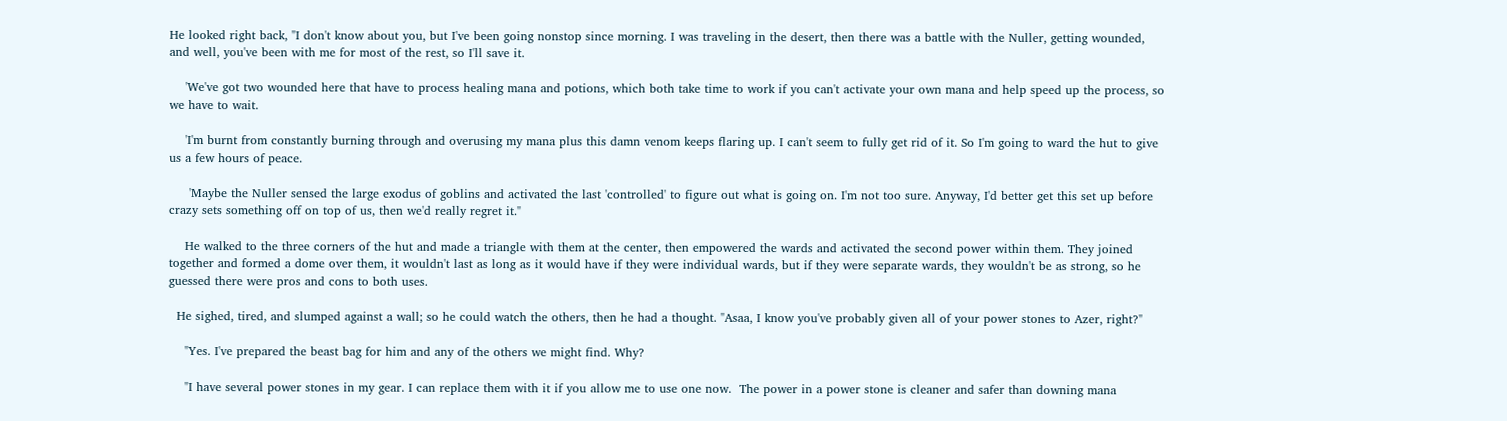He looked right back, "I don't know about you, but I've been going nonstop since morning. I was traveling in the desert, then there was a battle with the Nuller, getting wounded, and well, you've been with me for most of the rest, so I'll save it.

    'We've got two wounded here that have to process healing mana and potions, which both take time to work if you can't activate your own mana and help speed up the process, so we have to wait.

    'I'm burnt from constantly burning through and overusing my mana plus this damn venom keeps flaring up. I can't seem to fully get rid of it. So I'm going to ward the hut to give us a few hours of peace.

     'Maybe the Nuller sensed the large exodus of goblins and activated the last 'controlled' to figure out what is going on. I'm not too sure. Anyway, I'd better get this set up before crazy sets something off on top of us, then we'd really regret it."

    He walked to the three corners of the hut and made a triangle with them at the center, then empowered the wards and activated the second power within them. They joined together and formed a dome over them, it wouldn't last as long as it would have if they were individual wards, but if they were separate wards, they wouldn't be as strong, so he guessed there were pros and cons to both uses.

  He sighed, tired, and slumped against a wall; so he could watch the others, then he had a thought. "Asaa, I know you've probably given all of your power stones to Azer, right?"

    "Yes. I've prepared the beast bag for him and any of the others we might find. Why?

    "I have several power stones in my gear. I can replace them with it if you allow me to use one now.  The power in a power stone is cleaner and safer than downing mana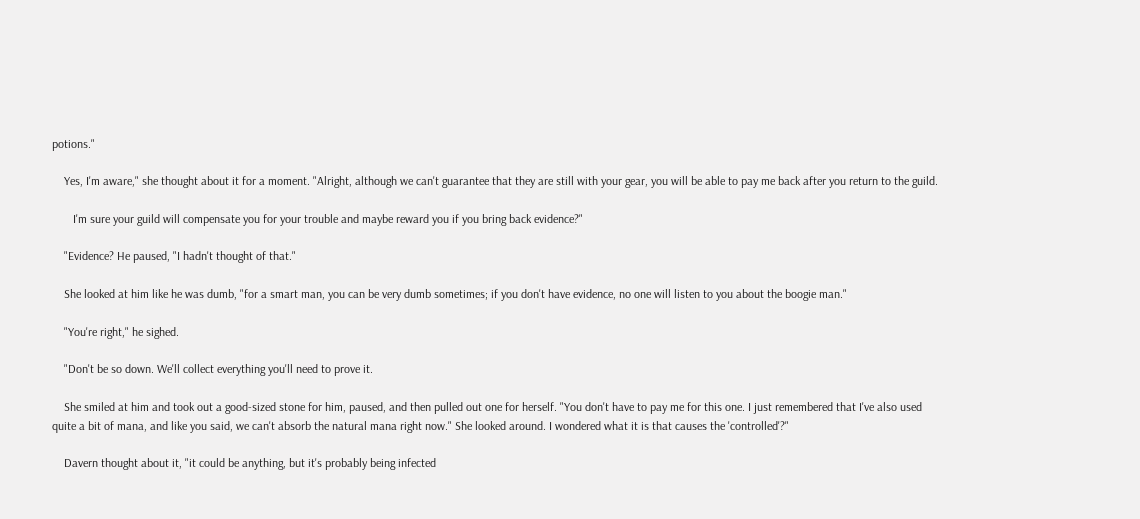potions."

    Yes, I'm aware," she thought about it for a moment. "Alright, although we can't guarantee that they are still with your gear, you will be able to pay me back after you return to the guild.

       I'm sure your guild will compensate you for your trouble and maybe reward you if you bring back evidence?"

    "Evidence? He paused, "I hadn't thought of that."

    She looked at him like he was dumb, "for a smart man, you can be very dumb sometimes; if you don't have evidence, no one will listen to you about the boogie man."

    "You're right," he sighed.

    "Don't be so down. We'll collect everything you'll need to prove it.

    She smiled at him and took out a good-sized stone for him, paused, and then pulled out one for herself. "You don't have to pay me for this one. I just remembered that I've also used quite a bit of mana, and like you said, we can't absorb the natural mana right now." She looked around. I wondered what it is that causes the 'controlled'?"

    Davern thought about it, "it could be anything, but it's probably being infected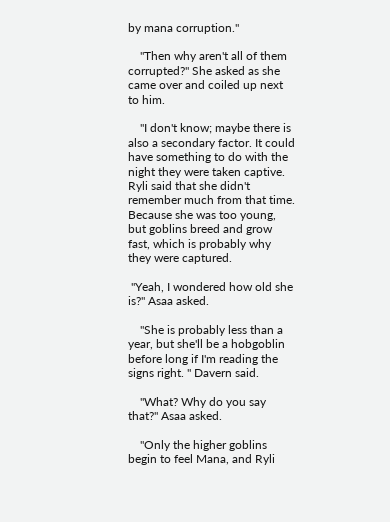by mana corruption."

    "Then why aren't all of them corrupted?" She asked as she came over and coiled up next to him.

    "I don't know; maybe there is also a secondary factor. It could have something to do with the night they were taken captive. Ryli said that she didn't remember much from that time. Because she was too young, but goblins breed and grow fast, which is probably why they were captured.

 "Yeah, I wondered how old she is?" Asaa asked.

    "She is probably less than a year, but she'll be a hobgoblin before long if I'm reading the signs right. " Davern said.

    "What? Why do you say that?" Asaa asked.

    "Only the higher goblins begin to feel Mana, and Ryli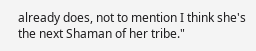already does, not to mention I think she's the next Shaman of her tribe."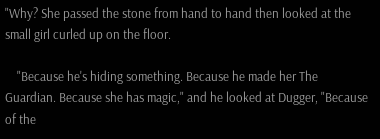"Why? She passed the stone from hand to hand then looked at the small girl curled up on the floor.

    "Because he's hiding something. Because he made her The Guardian. Because she has magic," and he looked at Dugger, "Because of the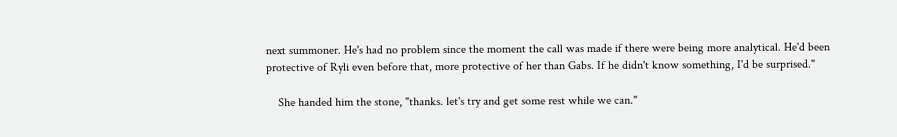next summoner. He's had no problem since the moment the call was made if there were being more analytical. He'd been protective of Ryli even before that, more protective of her than Gabs. If he didn't know something, I'd be surprised."

    She handed him the stone, "thanks. let's try and get some rest while we can."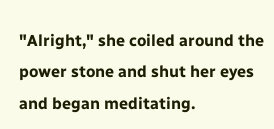"Alright," she coiled around the power stone and shut her eyes and began meditating.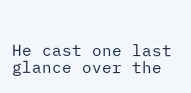He cast one last glance over the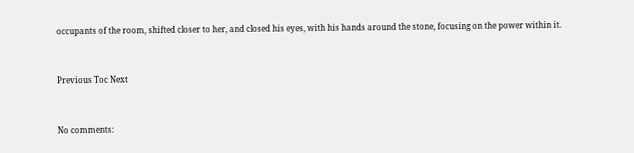occupants of the room, shifted closer to her, and closed his eyes, with his hands around the stone, focusing on the power within it.


Previous Toc Next


No comments: